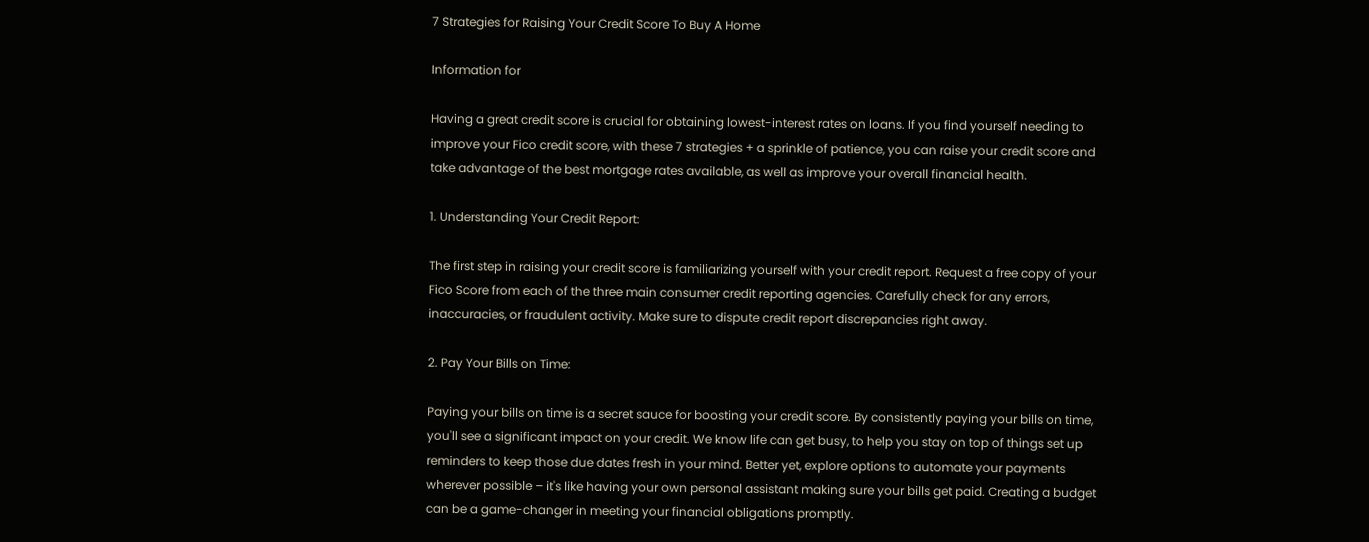7 Strategies for Raising Your Credit Score To Buy A Home

Information for

Having a great credit score is crucial for obtaining lowest-interest rates on loans. If you find yourself needing to improve your Fico credit score, with these 7 strategies + a sprinkle of patience, you can raise your credit score and take advantage of the best mortgage rates available, as well as improve your overall financial health.

1. Understanding Your Credit Report:

The first step in raising your credit score is familiarizing yourself with your credit report. Request a free copy of your Fico Score from each of the three main consumer credit reporting agencies. Carefully check for any errors, inaccuracies, or fraudulent activity. Make sure to dispute credit report discrepancies right away.

2. Pay Your Bills on Time:

Paying your bills on time is a secret sauce for boosting your credit score. By consistently paying your bills on time, you'll see a significant impact on your credit. We know life can get busy, to help you stay on top of things set up reminders to keep those due dates fresh in your mind. Better yet, explore options to automate your payments wherever possible – it's like having your own personal assistant making sure your bills get paid. Creating a budget can be a game-changer in meeting your financial obligations promptly.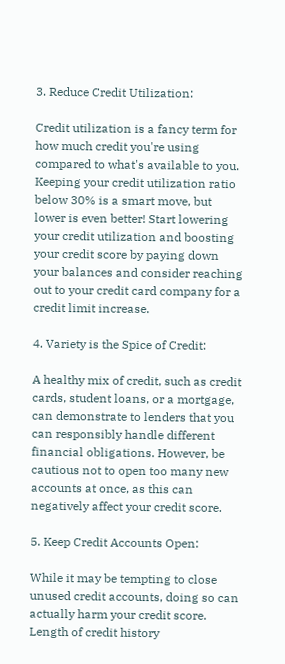3. Reduce Credit Utilization:

Credit utilization is a fancy term for how much credit you're using compared to what's available to you. Keeping your credit utilization ratio below 30% is a smart move, but lower is even better! Start lowering your credit utilization and boosting your credit score by paying down your balances and consider reaching out to your credit card company for a credit limit increase.

4. Variety is the Spice of Credit:

A healthy mix of credit, such as credit cards, student loans, or a mortgage, can demonstrate to lenders that you can responsibly handle different financial obligations. However, be cautious not to open too many new accounts at once, as this can negatively affect your credit score.

5. Keep Credit Accounts Open:

While it may be tempting to close unused credit accounts, doing so can actually harm your credit score. Length of credit history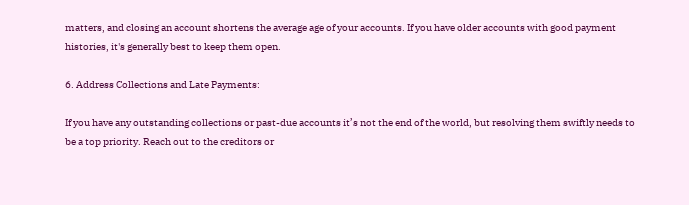matters, and closing an account shortens the average age of your accounts. If you have older accounts with good payment histories, it's generally best to keep them open.

6. Address Collections and Late Payments:

If you have any outstanding collections or past-due accounts it’s not the end of the world, but resolving them swiftly needs to be a top priority. Reach out to the creditors or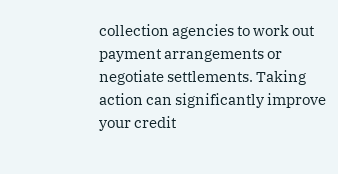collection agencies to work out payment arrangements or negotiate settlements. Taking action can significantly improve your credit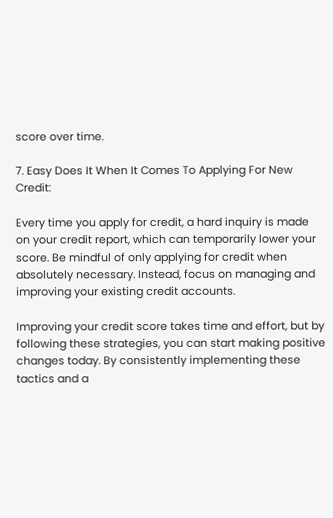score over time.

7. Easy Does It When It Comes To Applying For New Credit:

Every time you apply for credit, a hard inquiry is made on your credit report, which can temporarily lower your score. Be mindful of only applying for credit when absolutely necessary. Instead, focus on managing and improving your existing credit accounts.

Improving your credit score takes time and effort, but by following these strategies, you can start making positive changes today. By consistently implementing these tactics and a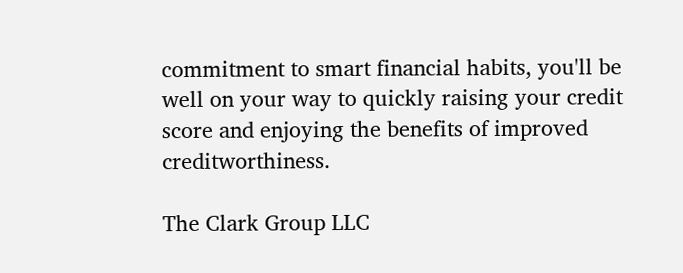commitment to smart financial habits, you'll be well on your way to quickly raising your credit score and enjoying the benefits of improved creditworthiness.

The Clark Group LLC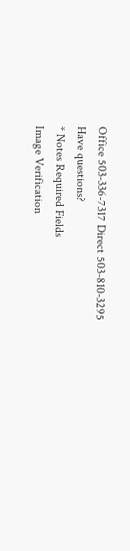Office 503-336-7317 Direct 503-810-3295
Have questions?
* Notes Required Fields
Image Verification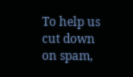To help us cut down on spam,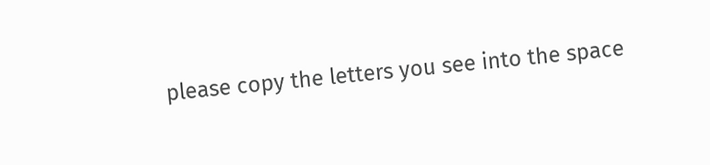please copy the letters you see into the space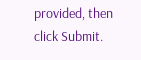provided, then click Submit.